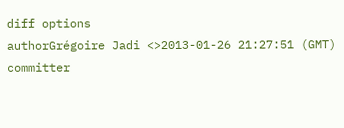diff options
authorGrégoire Jadi <>2013-01-26 21:27:51 (GMT)
committer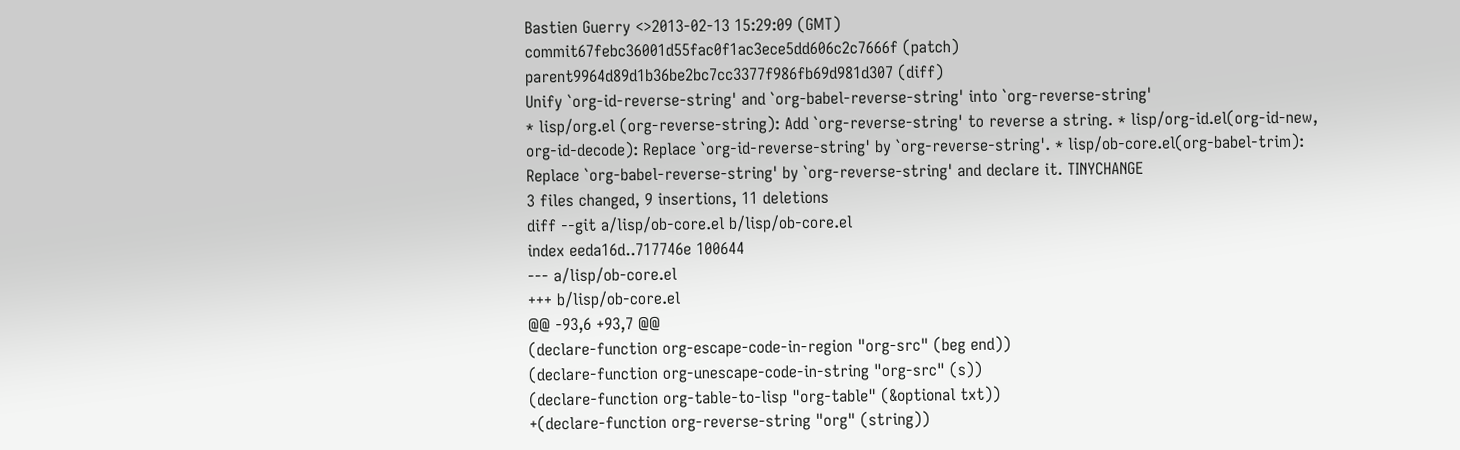Bastien Guerry <>2013-02-13 15:29:09 (GMT)
commit67febc36001d55fac0f1ac3ece5dd606c2c7666f (patch)
parent9964d89d1b36be2bc7cc3377f986fb69d981d307 (diff)
Unify `org-id-reverse-string' and `org-babel-reverse-string' into `org-reverse-string'
* lisp/org.el (org-reverse-string): Add `org-reverse-string' to reverse a string. * lisp/org-id.el(org-id-new, org-id-decode): Replace `org-id-reverse-string' by `org-reverse-string'. * lisp/ob-core.el(org-babel-trim): Replace `org-babel-reverse-string' by `org-reverse-string' and declare it. TINYCHANGE
3 files changed, 9 insertions, 11 deletions
diff --git a/lisp/ob-core.el b/lisp/ob-core.el
index eeda16d..717746e 100644
--- a/lisp/ob-core.el
+++ b/lisp/ob-core.el
@@ -93,6 +93,7 @@
(declare-function org-escape-code-in-region "org-src" (beg end))
(declare-function org-unescape-code-in-string "org-src" (s))
(declare-function org-table-to-lisp "org-table" (&optional txt))
+(declare-function org-reverse-string "org" (string))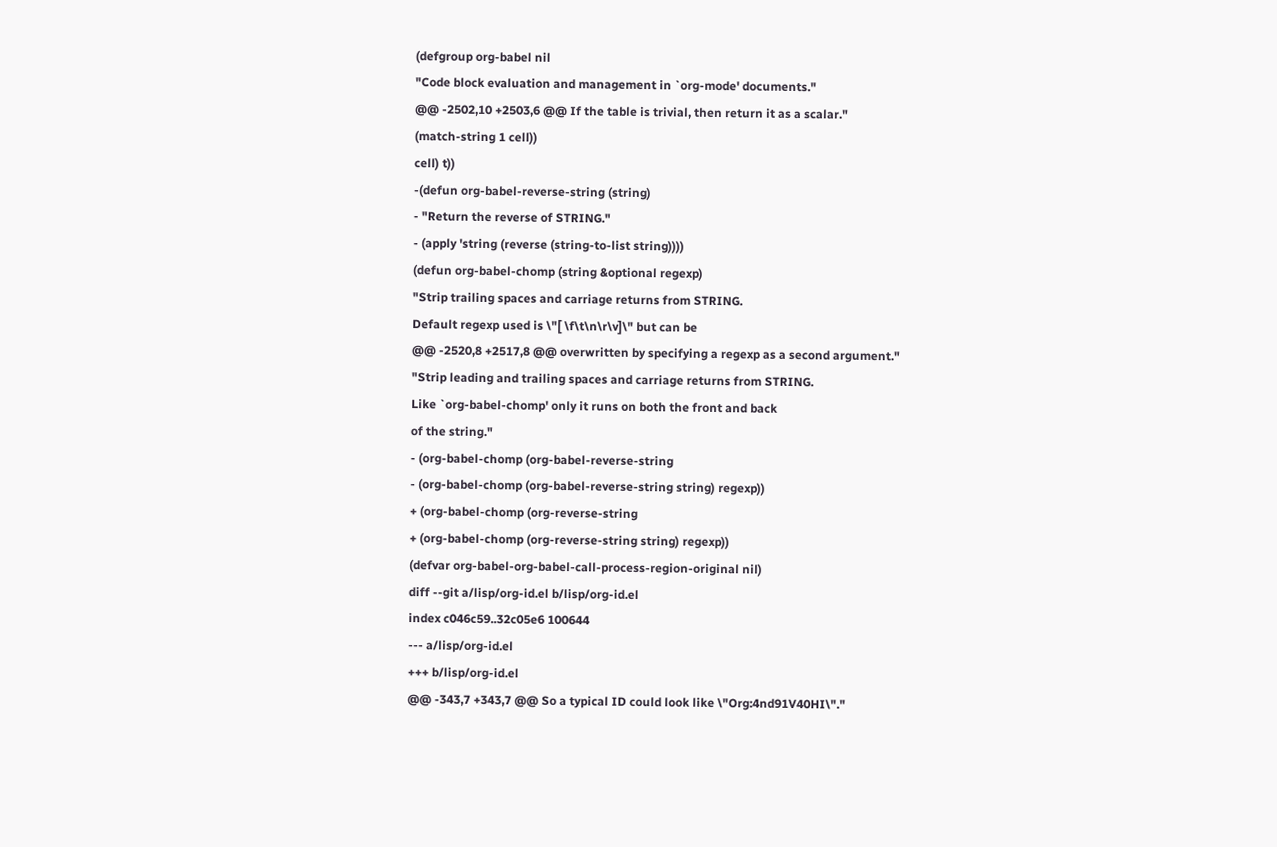(defgroup org-babel nil
"Code block evaluation and management in `org-mode' documents."
@@ -2502,10 +2503,6 @@ If the table is trivial, then return it as a scalar."
(match-string 1 cell))
cell) t))
-(defun org-babel-reverse-string (string)
- "Return the reverse of STRING."
- (apply 'string (reverse (string-to-list string))))
(defun org-babel-chomp (string &optional regexp)
"Strip trailing spaces and carriage returns from STRING.
Default regexp used is \"[ \f\t\n\r\v]\" but can be
@@ -2520,8 +2517,8 @@ overwritten by specifying a regexp as a second argument."
"Strip leading and trailing spaces and carriage returns from STRING.
Like `org-babel-chomp' only it runs on both the front and back
of the string."
- (org-babel-chomp (org-babel-reverse-string
- (org-babel-chomp (org-babel-reverse-string string) regexp))
+ (org-babel-chomp (org-reverse-string
+ (org-babel-chomp (org-reverse-string string) regexp))
(defvar org-babel-org-babel-call-process-region-original nil)
diff --git a/lisp/org-id.el b/lisp/org-id.el
index c046c59..32c05e6 100644
--- a/lisp/org-id.el
+++ b/lisp/org-id.el
@@ -343,7 +343,7 @@ So a typical ID could look like \"Org:4nd91V40HI\"."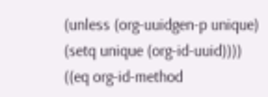(unless (org-uuidgen-p unique)
(setq unique (org-id-uuid))))
((eq org-id-method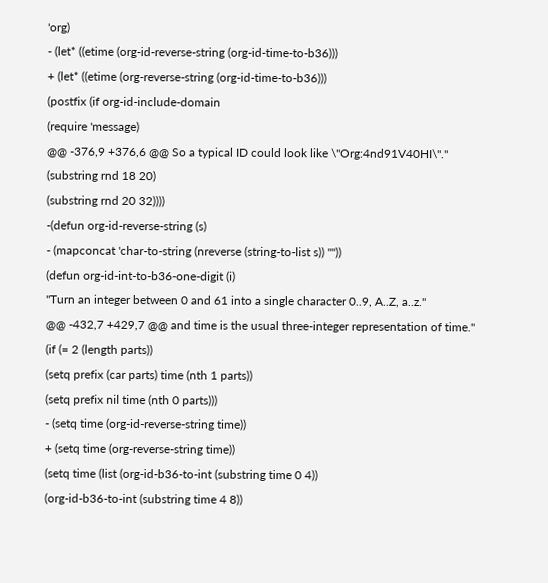'org)
- (let* ((etime (org-id-reverse-string (org-id-time-to-b36)))
+ (let* ((etime (org-reverse-string (org-id-time-to-b36)))
(postfix (if org-id-include-domain
(require 'message)
@@ -376,9 +376,6 @@ So a typical ID could look like \"Org:4nd91V40HI\"."
(substring rnd 18 20)
(substring rnd 20 32))))
-(defun org-id-reverse-string (s)
- (mapconcat 'char-to-string (nreverse (string-to-list s)) ""))
(defun org-id-int-to-b36-one-digit (i)
"Turn an integer between 0 and 61 into a single character 0..9, A..Z, a..z."
@@ -432,7 +429,7 @@ and time is the usual three-integer representation of time."
(if (= 2 (length parts))
(setq prefix (car parts) time (nth 1 parts))
(setq prefix nil time (nth 0 parts)))
- (setq time (org-id-reverse-string time))
+ (setq time (org-reverse-string time))
(setq time (list (org-id-b36-to-int (substring time 0 4))
(org-id-b36-to-int (substring time 4 8))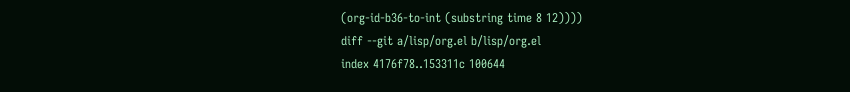(org-id-b36-to-int (substring time 8 12))))
diff --git a/lisp/org.el b/lisp/org.el
index 4176f78..153311c 100644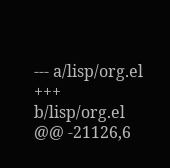--- a/lisp/org.el
+++ b/lisp/org.el
@@ -21126,6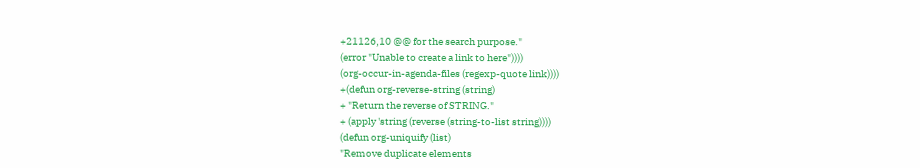+21126,10 @@ for the search purpose."
(error "Unable to create a link to here"))))
(org-occur-in-agenda-files (regexp-quote link))))
+(defun org-reverse-string (string)
+ "Return the reverse of STRING."
+ (apply 'string (reverse (string-to-list string))))
(defun org-uniquify (list)
"Remove duplicate elements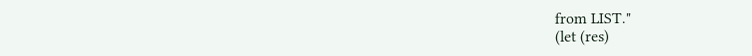from LIST."
(let (res)